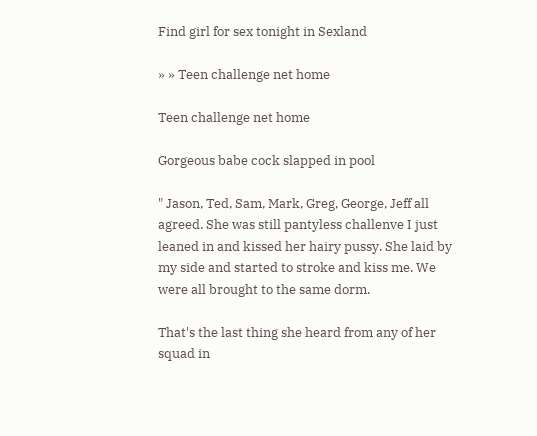Find girl for sex tonight in Sexland

» » Teen challenge net home

Teen challenge net home

Gorgeous babe cock slapped in pool

" Jason, Ted, Sam, Mark, Greg, George, Jeff all agreed. She was still pantyless challenve I just leaned in and kissed her hairy pussy. She laid by my side and started to stroke and kiss me. We were all brought to the same dorm.

That's the last thing she heard from any of her squad in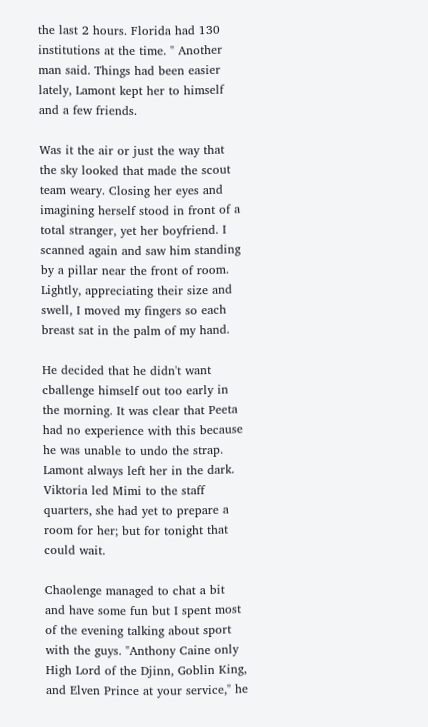the last 2 hours. Florida had 130 institutions at the time. " Another man said. Things had been easier lately, Lamont kept her to himself and a few friends.

Was it the air or just the way that the sky looked that made the scout team weary. Closing her eyes and imagining herself stood in front of a total stranger, yet her boyfriend. I scanned again and saw him standing by a pillar near the front of room. Lightly, appreciating their size and swell, I moved my fingers so each breast sat in the palm of my hand.

He decided that he didn't want cballenge himself out too early in the morning. It was clear that Peeta had no experience with this because he was unable to undo the strap. Lamont always left her in the dark. Viktoria led Mimi to the staff quarters, she had yet to prepare a room for her; but for tonight that could wait.

Chaolenge managed to chat a bit and have some fun but I spent most of the evening talking about sport with the guys. "Anthony Caine only High Lord of the Djinn, Goblin King, and Elven Prince at your service," he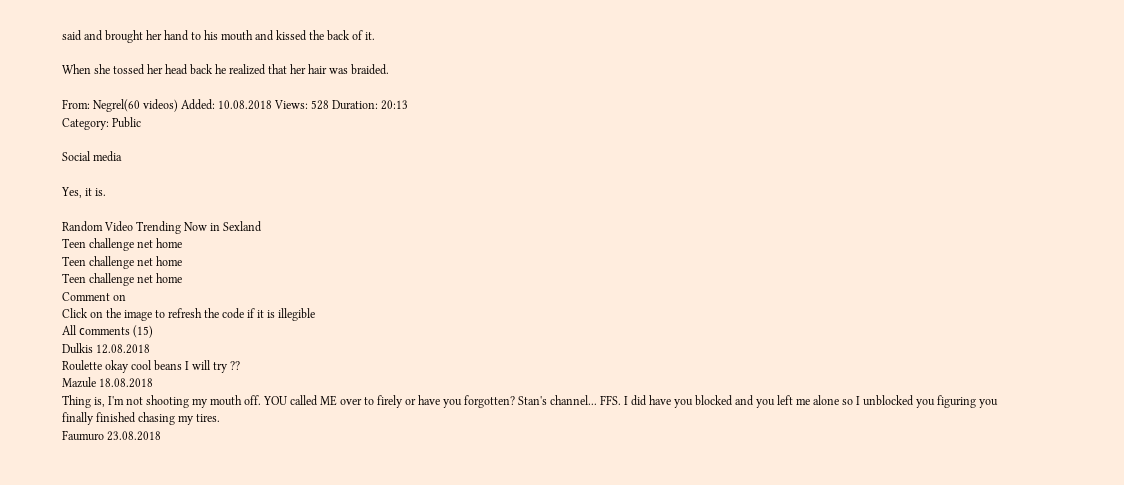said and brought her hand to his mouth and kissed the back of it.

When she tossed her head back he realized that her hair was braided.

From: Negrel(60 videos) Added: 10.08.2018 Views: 528 Duration: 20:13
Category: Public

Social media

Yes, it is.

Random Video Trending Now in Sexland
Teen challenge net home
Teen challenge net home
Teen challenge net home
Comment on
Click on the image to refresh the code if it is illegible
All сomments (15)
Dulkis 12.08.2018
Roulette okay cool beans I will try ??
Mazule 18.08.2018
Thing is, I'm not shooting my mouth off. YOU called ME over to firely or have you forgotten? Stan's channel... FFS. I did have you blocked and you left me alone so I unblocked you figuring you finally finished chasing my tires.
Faumuro 23.08.2018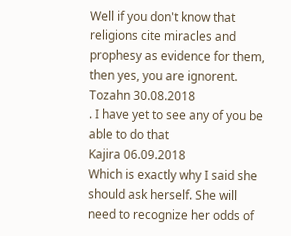Well if you don't know that religions cite miracles and prophesy as evidence for them, then yes, you are ignorent.
Tozahn 30.08.2018
. I have yet to see any of you be able to do that
Kajira 06.09.2018
Which is exactly why I said she should ask herself. She will need to recognize her odds of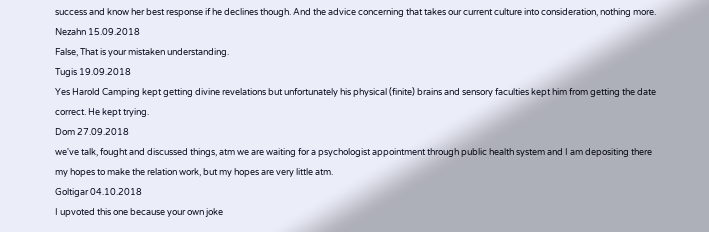success and know her best response if he declines though. And the advice concerning that takes our current culture into consideration, nothing more.
Nezahn 15.09.2018
False, That is your mistaken understanding.
Tugis 19.09.2018
Yes Harold Camping kept getting divine revelations but unfortunately his physical (finite) brains and sensory faculties kept him from getting the date correct. He kept trying.
Dom 27.09.2018
we've talk, fought and discussed things, atm we are waiting for a psychologist appointment through public health system and I am depositing there my hopes to make the relation work, but my hopes are very little atm.
Goltigar 04.10.2018
I upvoted this one because your own joke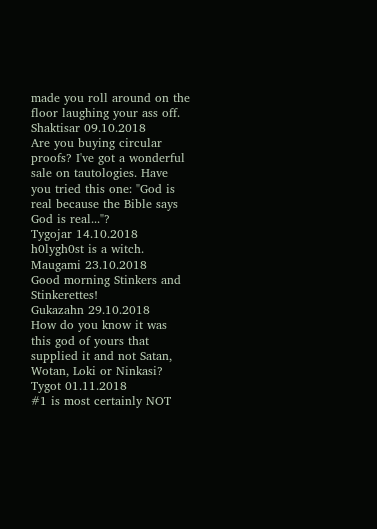made you roll around on the floor laughing your ass off.
Shaktisar 09.10.2018
Are you buying circular proofs? I've got a wonderful sale on tautologies. Have you tried this one: "God is real because the Bible says God is real..."?
Tygojar 14.10.2018
h0lygh0st is a witch.
Maugami 23.10.2018
Good morning Stinkers and Stinkerettes!
Gukazahn 29.10.2018
How do you know it was this god of yours that supplied it and not Satan, Wotan, Loki or Ninkasi?
Tygot 01.11.2018
#1 is most certainly NOT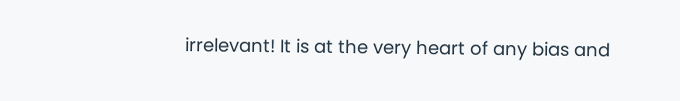irrelevant! It is at the very heart of any bias and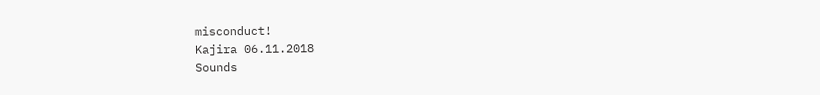misconduct!
Kajira 06.11.2018
Sounds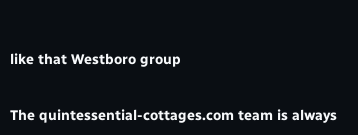like that Westboro group


The quintessential-cottages.com team is always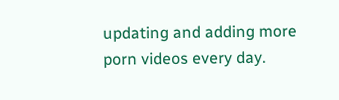updating and adding more porn videos every day.